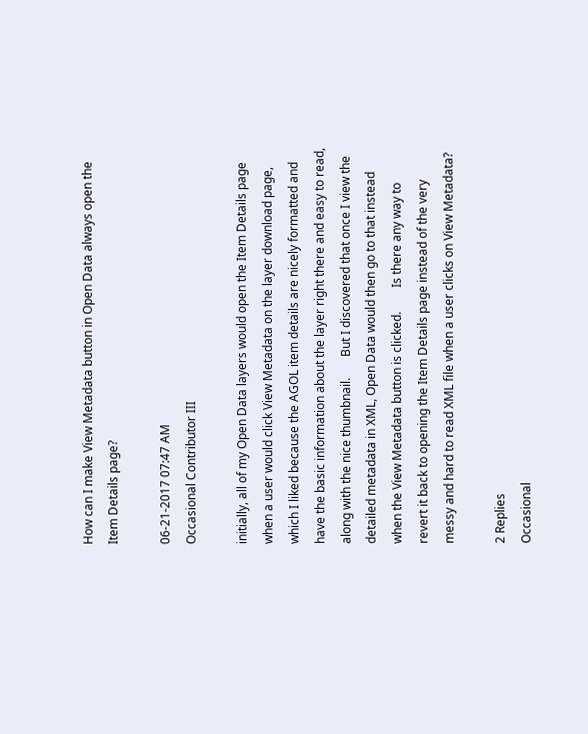How can I make View Metadata button in Open Data always open the Item Details page?

06-21-2017 07:47 AM
Occasional Contributor III

initially, all of my Open Data layers would open the Item Details page when a user would click View Metadata on the layer download page, which I liked because the AGOL item details are nicely formatted and have the basic information about the layer right there and easy to read, along with the nice thumbnail.       But I discovered that once I view the detailed metadata in XML, Open Data would then go to that instead when the View Metadata button is clicked.        Is there any way to revert it back to opening the Item Details page instead of the very messy and hard to read XML file when a user clicks on View Metadata?

2 Replies
Occasional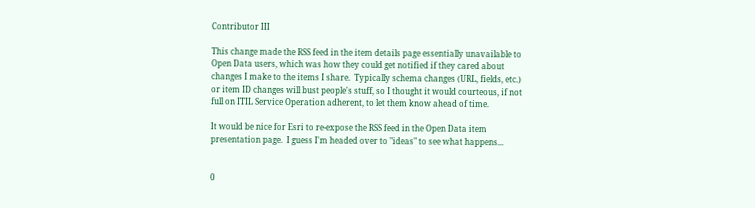Contributor III

This change made the RSS feed in the item details page essentially unavailable to Open Data users, which was how they could get notified if they cared about changes I make to the items I share.  Typically schema changes (URL, fields, etc.) or item ID changes will bust people's stuff, so I thought it would courteous, if not full on ITIL Service Operation adherent, to let them know ahead of time.

It would be nice for Esri to re-expose the RSS feed in the Open Data item presentation page.  I guess I'm headed over to "ideas" to see what happens...


0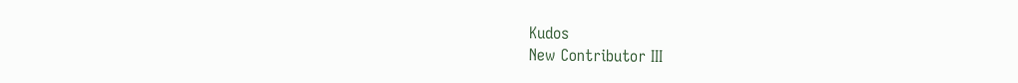Kudos
New Contributor III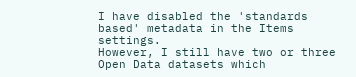I have disabled the 'standards based' metadata in the Items settings.
However, I still have two or three Open Data datasets which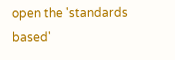open the 'standards based'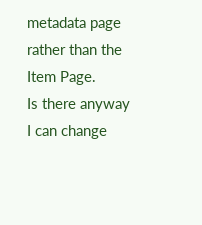metadata page rather than the Item Page.
Is there anyway I can change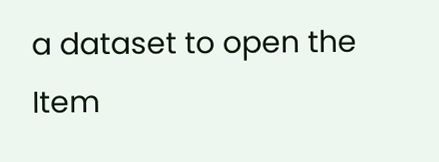a dataset to open the Item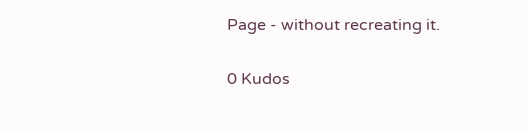Page - without recreating it.

0 Kudos